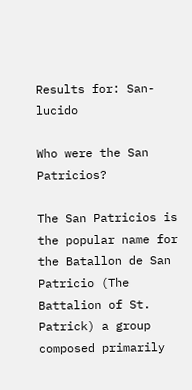Results for: San-lucido

Who were the San Patricios?

The San Patricios is the popular name for the Batallon de San Patricio (The Battalion of St. Patrick) a group composed primarily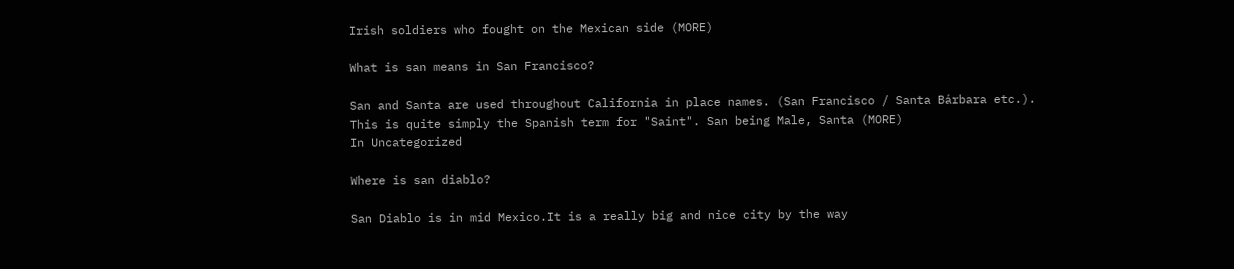Irish soldiers who fought on the Mexican side (MORE)

What is san means in San Francisco?

San and Santa are used throughout California in place names. (San Francisco / Santa Bárbara etc.). This is quite simply the Spanish term for "Saint". San being Male, Santa (MORE)
In Uncategorized

Where is san diablo?

San Diablo is in mid Mexico.It is a really big and nice city by the way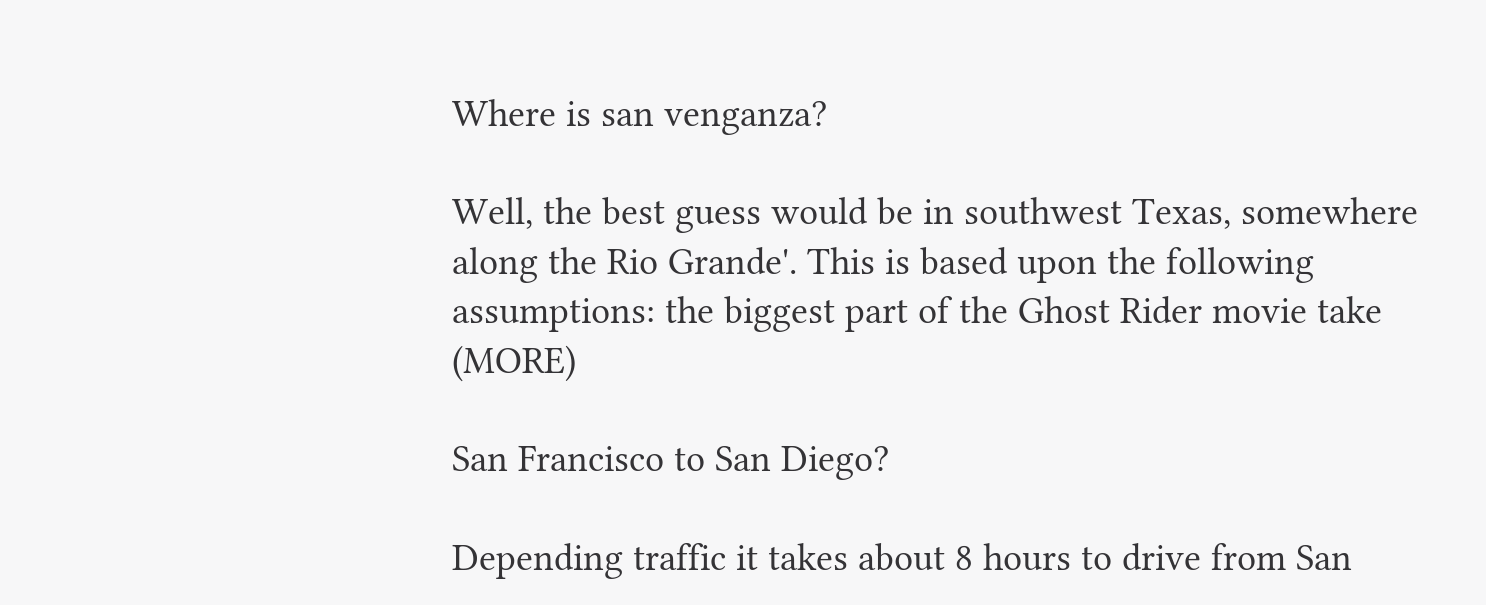Where is san venganza?

Well, the best guess would be in southwest Texas, somewhere along the Rio Grande'. This is based upon the following assumptions: the biggest part of the Ghost Rider movie take (MORE)

San Francisco to San Diego?

Depending traffic it takes about 8 hours to drive from San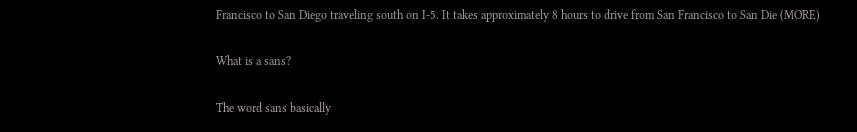Francisco to San Diego traveling south on I-5. It takes approximately 8 hours to drive from San Francisco to San Die (MORE)

What is a sans?

The word sans basically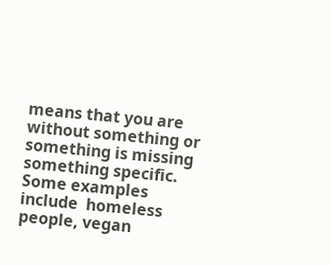means that you are without something or  something is missing something specific. Some examples include  homeless people, vegan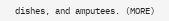dishes, and amputees. (MORE)